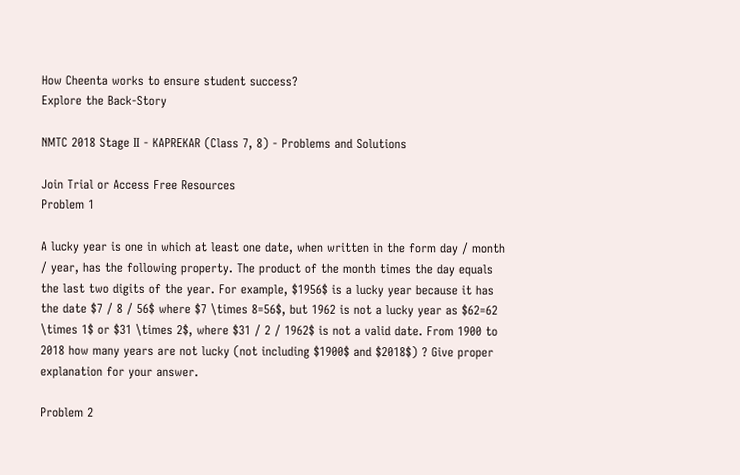How Cheenta works to ensure student success?
Explore the Back-Story

NMTC 2018 Stage II - KAPREKAR (Class 7, 8) - Problems and Solutions

Join Trial or Access Free Resources
Problem 1

A lucky year is one in which at least one date, when written in the form day / month / year, has the following property. The product of the month times the day equals the last two digits of the year. For example, $1956$ is a lucky year because it has the date $7 / 8 / 56$ where $7 \times 8=56$, but 1962 is not a lucky year as $62=62 \times 1$ or $31 \times 2$, where $31 / 2 / 1962$ is not a valid date. From 1900 to 2018 how many years are not lucky (not including $1900$ and $2018$) ? Give proper explanation for your answer.

Problem 2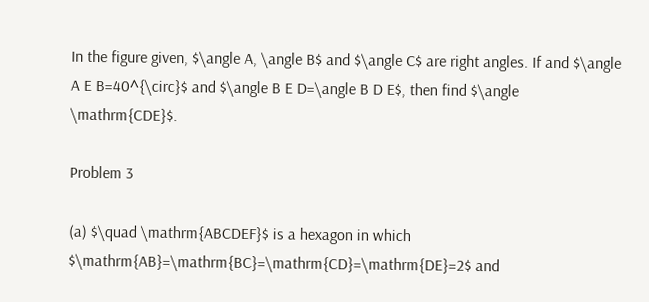In the figure given, $\angle A, \angle B$ and $\angle C$ are right angles. If and $\angle A E B=40^{\circ}$ and $\angle B E D=\angle B D E$, then find $\angle \mathrm{CDE}$.

Problem 3

(a) $\quad \mathrm{ABCDEF}$ is a hexagon in which $\mathrm{AB}=\mathrm{BC}=\mathrm{CD}=\mathrm{DE}=2$ and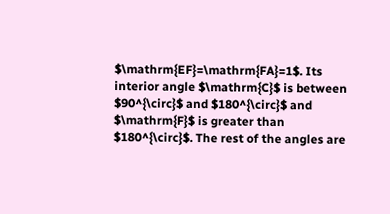$\mathrm{EF}=\mathrm{FA}=1$. Its interior angle $\mathrm{C}$ is between $90^{\circ}$ and $180^{\circ}$ and $\mathrm{F}$ is greater than $180^{\circ}$. The rest of the angles are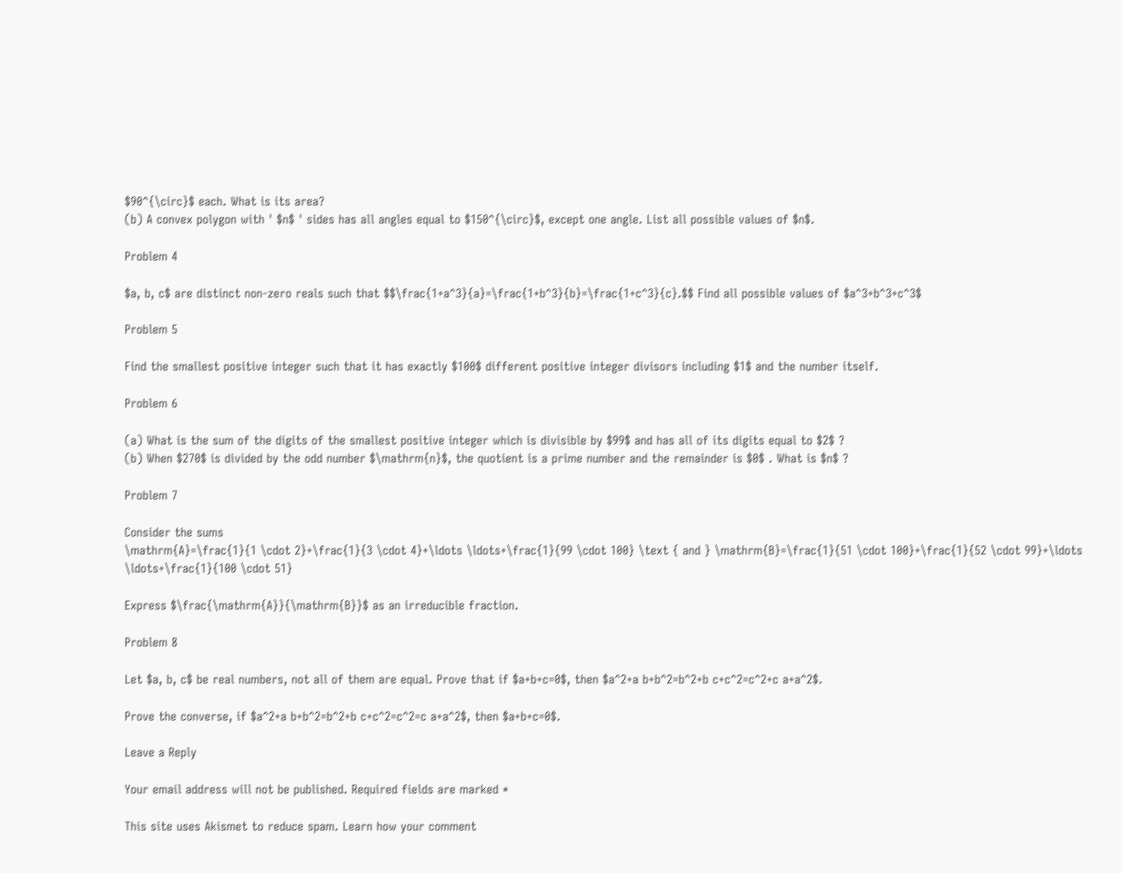$90^{\circ}$ each. What is its area?
(b) A convex polygon with ' $n$ ' sides has all angles equal to $150^{\circ}$, except one angle. List all possible values of $n$.

Problem 4

$a, b, c$ are distinct non-zero reals such that $$\frac{1+a^3}{a}=\frac{1+b^3}{b}=\frac{1+c^3}{c}.$$ Find all possible values of $a^3+b^3+c^3$

Problem 5

Find the smallest positive integer such that it has exactly $100$ different positive integer divisors including $1$ and the number itself.

Problem 6

(a) What is the sum of the digits of the smallest positive integer which is divisible by $99$ and has all of its digits equal to $2$ ?
(b) When $270$ is divided by the odd number $\mathrm{n}$, the quotient is a prime number and the remainder is $0$ . What is $n$ ?

Problem 7

Consider the sums
\mathrm{A}=\frac{1}{1 \cdot 2}+\frac{1}{3 \cdot 4}+\ldots \ldots+\frac{1}{99 \cdot 100} \text { and } \mathrm{B}=\frac{1}{51 \cdot 100}+\frac{1}{52 \cdot 99}+\ldots \ldots+\frac{1}{100 \cdot 51}

Express $\frac{\mathrm{A}}{\mathrm{B}}$ as an irreducible fraction.

Problem 8

Let $a, b, c$ be real numbers, not all of them are equal. Prove that if $a+b+c=0$, then $a^2+a b+b^2=b^2+b c+c^2=c^2+c a+a^2$.

Prove the converse, if $a^2+a b+b^2=b^2+b c+c^2=c^2=c a+a^2$, then $a+b+c=0$.

Leave a Reply

Your email address will not be published. Required fields are marked *

This site uses Akismet to reduce spam. Learn how your comment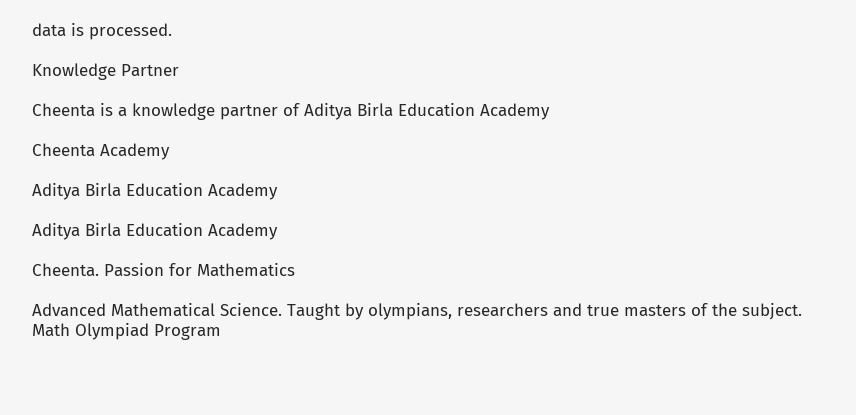data is processed.

Knowledge Partner

Cheenta is a knowledge partner of Aditya Birla Education Academy

Cheenta Academy

Aditya Birla Education Academy

Aditya Birla Education Academy

Cheenta. Passion for Mathematics

Advanced Mathematical Science. Taught by olympians, researchers and true masters of the subject.
Math Olympiad Program